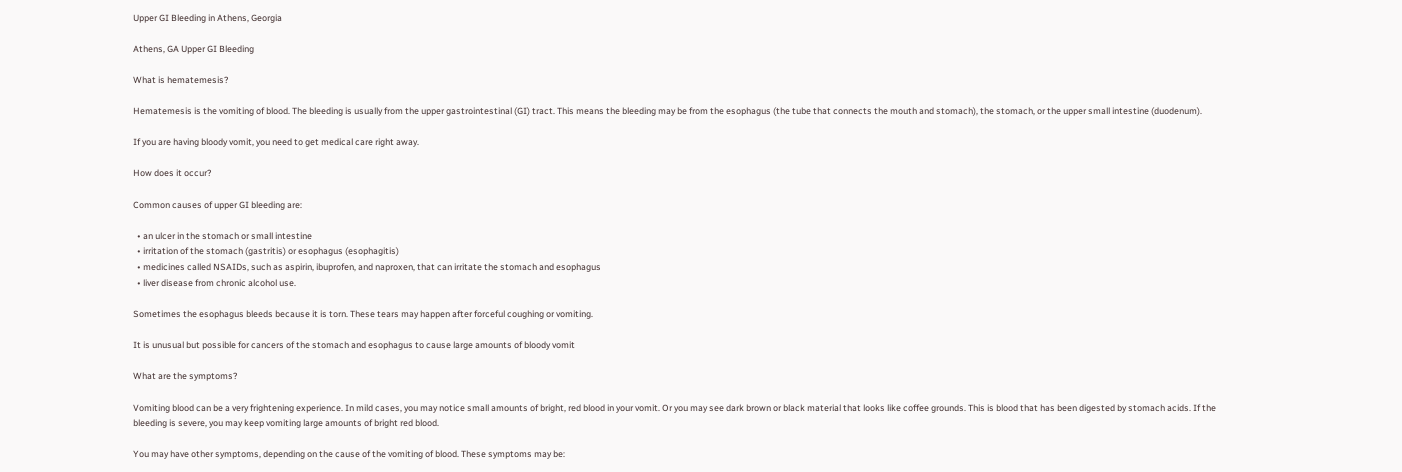Upper GI Bleeding in Athens, Georgia

Athens, GA Upper GI Bleeding

What is hematemesis?

Hematemesis is the vomiting of blood. The bleeding is usually from the upper gastrointestinal (GI) tract. This means the bleeding may be from the esophagus (the tube that connects the mouth and stomach), the stomach, or the upper small intestine (duodenum).

If you are having bloody vomit, you need to get medical care right away.

How does it occur?

Common causes of upper GI bleeding are:

  • an ulcer in the stomach or small intestine
  • irritation of the stomach (gastritis) or esophagus (esophagitis)
  • medicines called NSAIDs, such as aspirin, ibuprofen, and naproxen, that can irritate the stomach and esophagus
  • liver disease from chronic alcohol use.

Sometimes the esophagus bleeds because it is torn. These tears may happen after forceful coughing or vomiting.

It is unusual but possible for cancers of the stomach and esophagus to cause large amounts of bloody vomit

What are the symptoms?

Vomiting blood can be a very frightening experience. In mild cases, you may notice small amounts of bright, red blood in your vomit. Or you may see dark brown or black material that looks like coffee grounds. This is blood that has been digested by stomach acids. If the bleeding is severe, you may keep vomiting large amounts of bright red blood.

You may have other symptoms, depending on the cause of the vomiting of blood. These symptoms may be: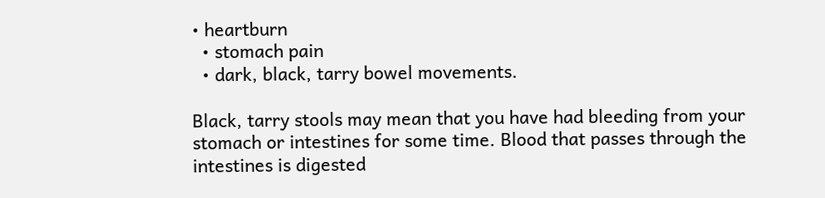• heartburn
  • stomach pain
  • dark, black, tarry bowel movements.

Black, tarry stools may mean that you have had bleeding from your stomach or intestines for some time. Blood that passes through the intestines is digested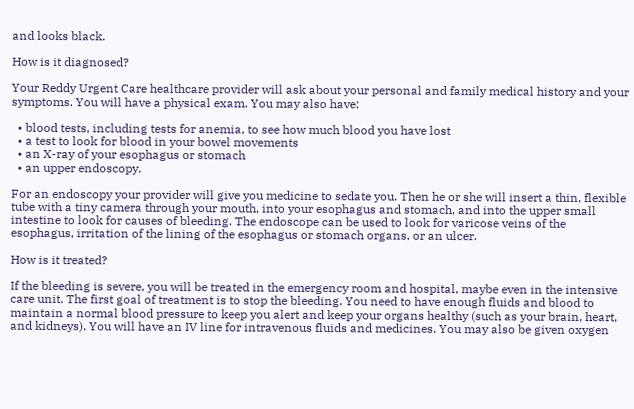and looks black.

How is it diagnosed?

Your Reddy Urgent Care healthcare provider will ask about your personal and family medical history and your symptoms. You will have a physical exam. You may also have:

  • blood tests, including tests for anemia, to see how much blood you have lost
  • a test to look for blood in your bowel movements
  • an X-ray of your esophagus or stomach
  • an upper endoscopy.

For an endoscopy your provider will give you medicine to sedate you. Then he or she will insert a thin, flexible tube with a tiny camera through your mouth, into your esophagus and stomach, and into the upper small intestine to look for causes of bleeding. The endoscope can be used to look for varicose veins of the esophagus, irritation of the lining of the esophagus or stomach organs, or an ulcer.

How is it treated?

If the bleeding is severe, you will be treated in the emergency room and hospital, maybe even in the intensive care unit. The first goal of treatment is to stop the bleeding. You need to have enough fluids and blood to maintain a normal blood pressure to keep you alert and keep your organs healthy (such as your brain, heart, and kidneys). You will have an IV line for intravenous fluids and medicines. You may also be given oxygen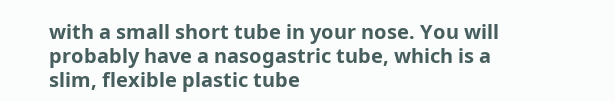with a small short tube in your nose. You will probably have a nasogastric tube, which is a slim, flexible plastic tube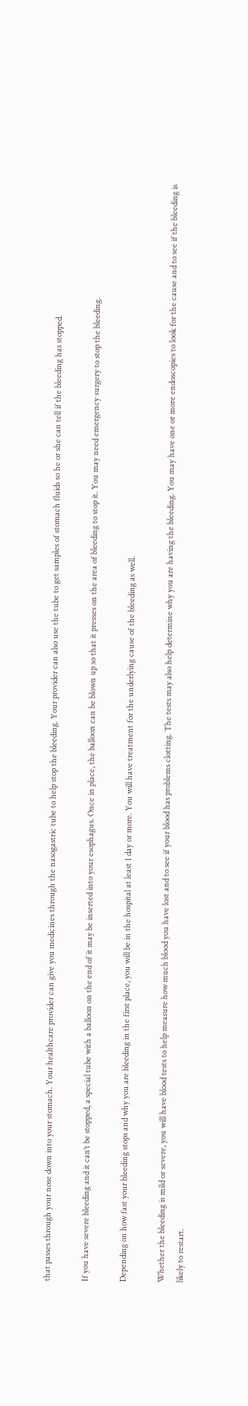that passes through your nose down into your stomach. Your healthcare provider can give you medicines through the nasogastric tube to help stop the bleeding. Your provider can also use the tube to get samples of stomach fluids so he or she can tell if the bleeding has stopped.

If you have severe bleeding and it can’t be stopped, a special tube with a balloon on the end of it may be inserted into your esophagus. Once in place, the balloon can be blown up so that it presses on the area of bleeding to stop it. You may need emergency surgery to stop the bleeding.

Depending on how fast your bleeding stops and why you are bleeding in the first place, you will be in the hospital at least 1 day or more. You will have treatment for the underlying cause of the bleeding as well.

Whether the bleeding is mild or severe, you will have blood tests to help measure how much blood you have lost and to see if your blood has problems clotting. The tests may also help determine why you are having the bleeding. You may have one or more endoscopies to look for the cause and to see if the bleeding is likely to restart.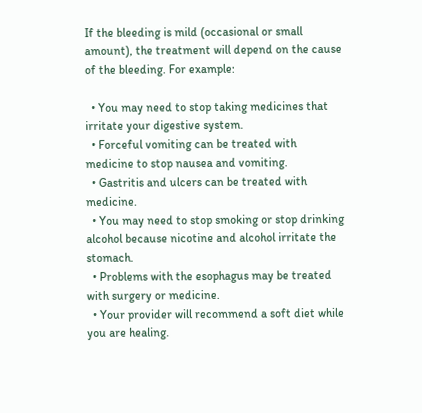If the bleeding is mild (occasional or small amount), the treatment will depend on the cause of the bleeding. For example:

  • You may need to stop taking medicines that irritate your digestive system.
  • Forceful vomiting can be treated with medicine to stop nausea and vomiting.
  • Gastritis and ulcers can be treated with medicine.
  • You may need to stop smoking or stop drinking alcohol because nicotine and alcohol irritate the stomach.
  • Problems with the esophagus may be treated with surgery or medicine.
  • Your provider will recommend a soft diet while you are healing.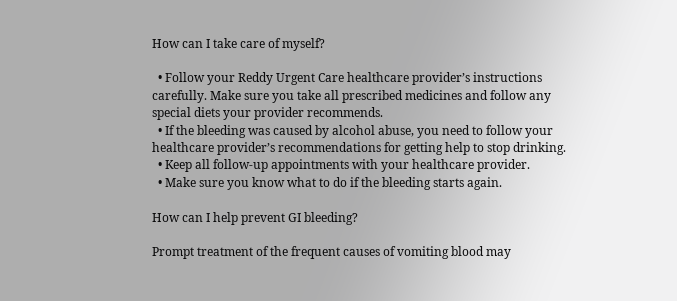How can I take care of myself?

  • Follow your Reddy Urgent Care healthcare provider’s instructions carefully. Make sure you take all prescribed medicines and follow any special diets your provider recommends.
  • If the bleeding was caused by alcohol abuse, you need to follow your healthcare provider’s recommendations for getting help to stop drinking.
  • Keep all follow-up appointments with your healthcare provider.
  • Make sure you know what to do if the bleeding starts again.

How can I help prevent GI bleeding?

Prompt treatment of the frequent causes of vomiting blood may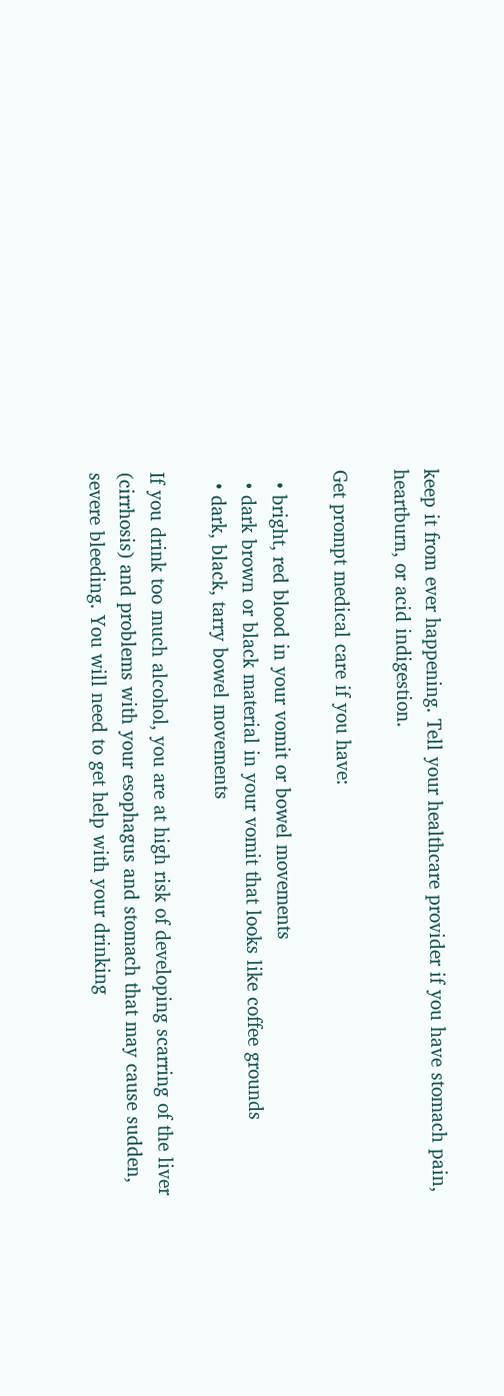keep it from ever happening. Tell your healthcare provider if you have stomach pain, heartburn, or acid indigestion.

Get prompt medical care if you have:

  • bright, red blood in your vomit or bowel movements
  • dark brown or black material in your vomit that looks like coffee grounds
  • dark, black, tarry bowel movements

If you drink too much alcohol, you are at high risk of developing scarring of the liver (cirrhosis) and problems with your esophagus and stomach that may cause sudden, severe bleeding. You will need to get help with your drinking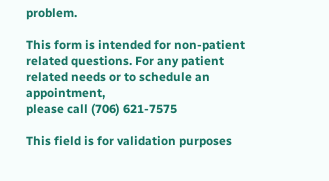problem.

This form is intended for non-patient related questions. For any patient related needs or to schedule an appointment,
please call (706) 621-7575

This field is for validation purposes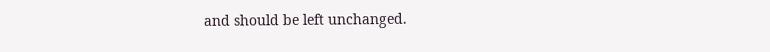and should be left unchanged.